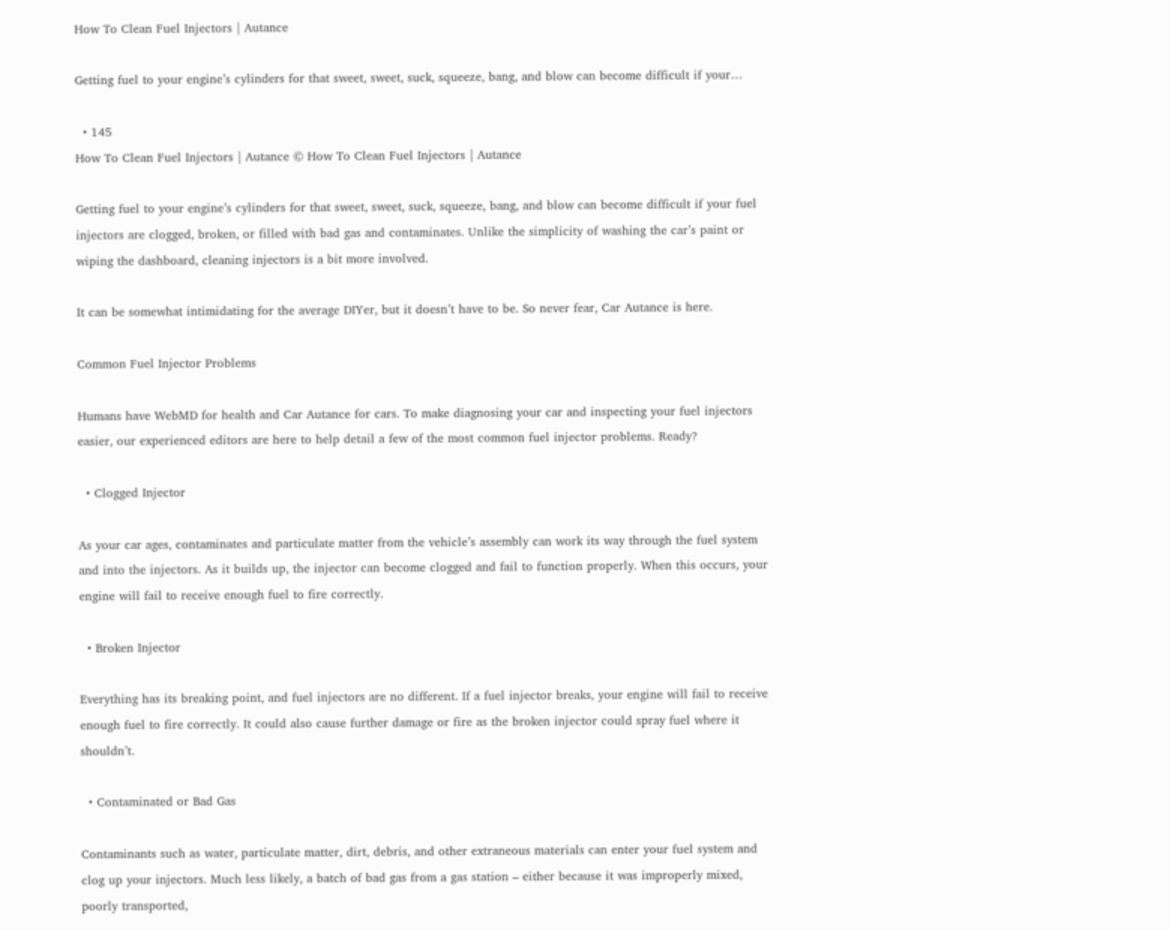How To Clean Fuel Injectors | Autance

Getting fuel to your engine’s cylinders for that sweet, sweet, suck, squeeze, bang, and blow can become difficult if your…

  • 145
How To Clean Fuel Injectors | Autance © How To Clean Fuel Injectors | Autance

Getting fuel to your engine’s cylinders for that sweet, sweet, suck, squeeze, bang, and blow can become difficult if your fuel injectors are clogged, broken, or filled with bad gas and contaminates. Unlike the simplicity of washing the car’s paint or wiping the dashboard, cleaning injectors is a bit more involved.

It can be somewhat intimidating for the average DIYer, but it doesn’t have to be. So never fear, Car Autance is here.

Common Fuel Injector Problems

Humans have WebMD for health and Car Autance for cars. To make diagnosing your car and inspecting your fuel injectors easier, our experienced editors are here to help detail a few of the most common fuel injector problems. Ready?

  • Clogged Injector

As your car ages, contaminates and particulate matter from the vehicle’s assembly can work its way through the fuel system and into the injectors. As it builds up, the injector can become clogged and fail to function properly. When this occurs, your engine will fail to receive enough fuel to fire correctly.

  • Broken Injector

Everything has its breaking point, and fuel injectors are no different. If a fuel injector breaks, your engine will fail to receive enough fuel to fire correctly. It could also cause further damage or fire as the broken injector could spray fuel where it shouldn’t.

  • Contaminated or Bad Gas

Contaminants such as water, particulate matter, dirt, debris, and other extraneous materials can enter your fuel system and clog up your injectors. Much less likely, a batch of bad gas from a gas station – either because it was improperly mixed, poorly transported,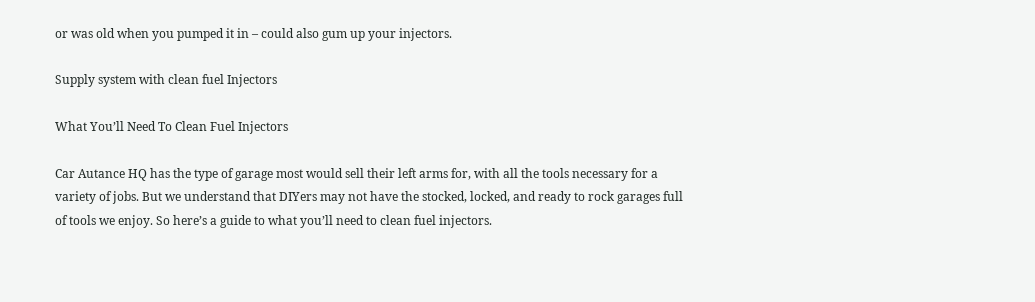or was old when you pumped it in – could also gum up your injectors.

Supply system with clean fuel Injectors

What You’ll Need To Clean Fuel Injectors

Car Autance HQ has the type of garage most would sell their left arms for, with all the tools necessary for a variety of jobs. But we understand that DIYers may not have the stocked, locked, and ready to rock garages full of tools we enjoy. So here’s a guide to what you’ll need to clean fuel injectors.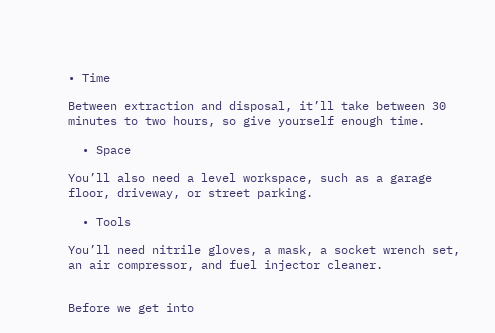• Time

Between extraction and disposal, it’ll take between 30 minutes to two hours, so give yourself enough time.

  • Space

You’ll also need a level workspace, such as a garage floor, driveway, or street parking.

  • Tools

You’ll need nitrile gloves, a mask, a socket wrench set, an air compressor, and fuel injector cleaner.


Before we get into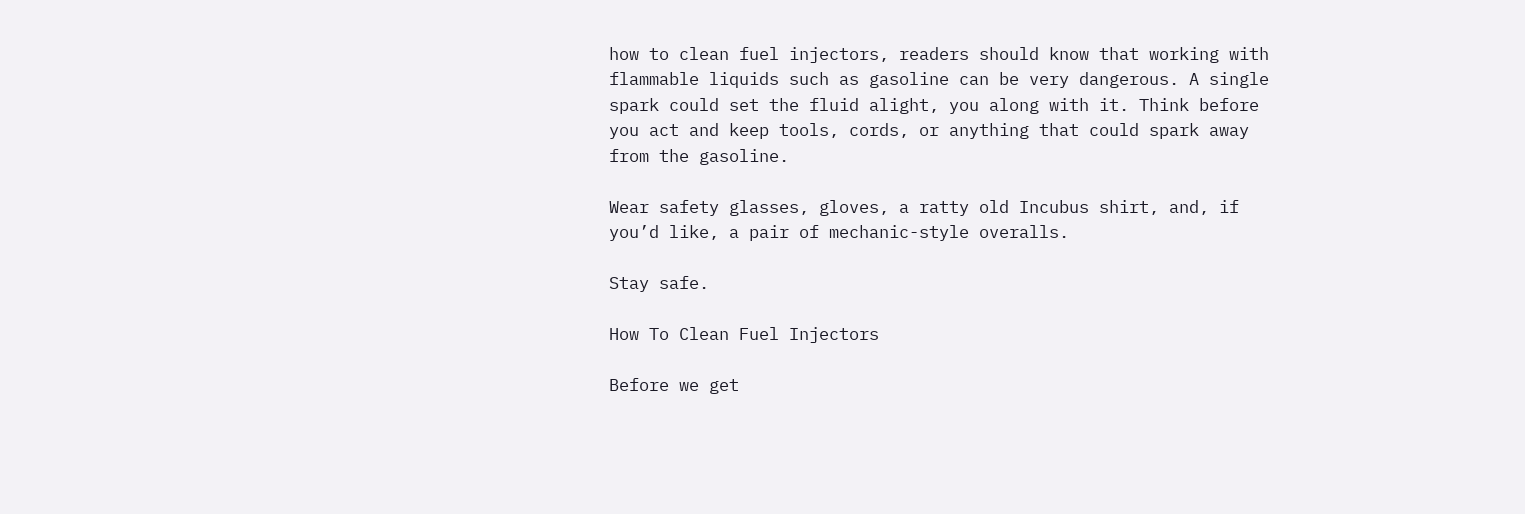how to clean fuel injectors, readers should know that working with flammable liquids such as gasoline can be very dangerous. A single spark could set the fluid alight, you along with it. Think before you act and keep tools, cords, or anything that could spark away from the gasoline.

Wear safety glasses, gloves, a ratty old Incubus shirt, and, if you’d like, a pair of mechanic-style overalls.

Stay safe.

How To Clean Fuel Injectors

Before we get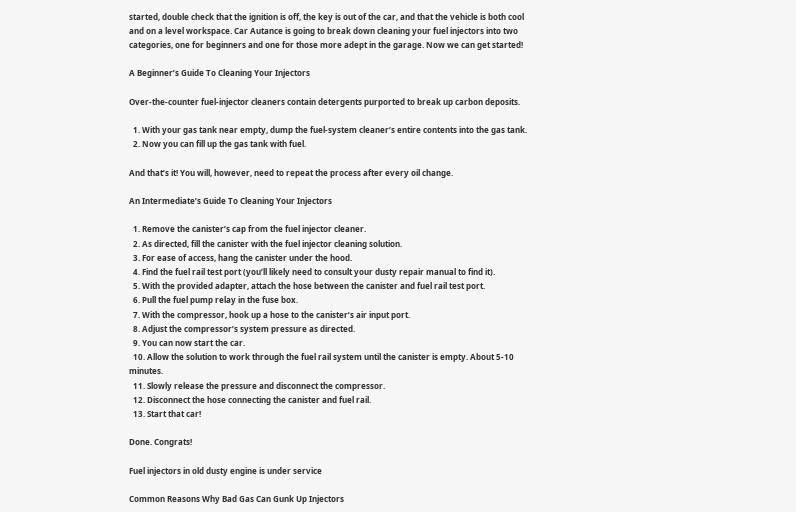started, double check that the ignition is off, the key is out of the car, and that the vehicle is both cool and on a level workspace. Car Autance is going to break down cleaning your fuel injectors into two categories, one for beginners and one for those more adept in the garage. Now we can get started!

A Beginner’s Guide To Cleaning Your Injectors

Over-the-counter fuel-injector cleaners contain detergents purported to break up carbon deposits.

  1. With your gas tank near empty, dump the fuel-system cleaner’s entire contents into the gas tank.
  2. Now you can fill up the gas tank with fuel.

And that’s it! You will, however, need to repeat the process after every oil change.

An Intermediate’s Guide To Cleaning Your Injectors

  1. Remove the canister’s cap from the fuel injector cleaner.
  2. As directed, fill the canister with the fuel injector cleaning solution.
  3. For ease of access, hang the canister under the hood.
  4. Find the fuel rail test port (you’ll likely need to consult your dusty repair manual to find it).
  5. With the provided adapter, attach the hose between the canister and fuel rail test port.
  6. Pull the fuel pump relay in the fuse box.
  7. With the compressor, hook up a hose to the canister’s air input port.
  8. Adjust the compressor’s system pressure as directed.
  9. You can now start the car.
  10. Allow the solution to work through the fuel rail system until the canister is empty. About 5-10 minutes.
  11. Slowly release the pressure and disconnect the compressor.
  12. Disconnect the hose connecting the canister and fuel rail.
  13. Start that car!

Done. Congrats!

Fuel injectors in old dusty engine is under service

Common Reasons Why Bad Gas Can Gunk Up Injectors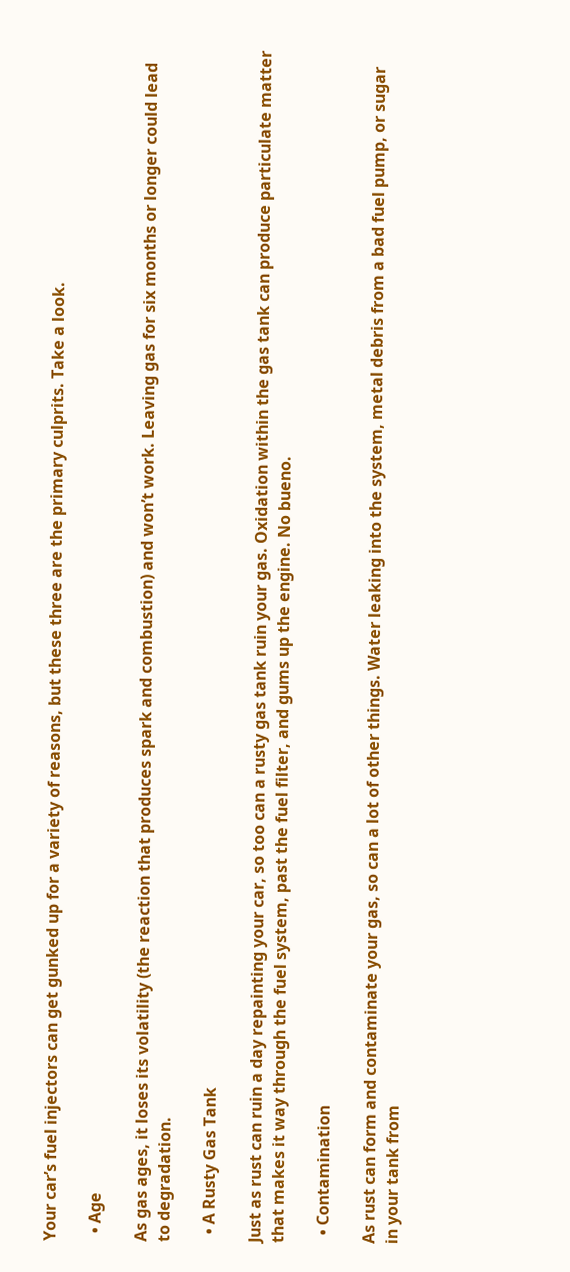Your car’s fuel injectors can get gunked up for a variety of reasons, but these three are the primary culprits. Take a look.

  • Age

As gas ages, it loses its volatility (the reaction that produces spark and combustion) and won’t work. Leaving gas for six months or longer could lead to degradation.

  • A Rusty Gas Tank

Just as rust can ruin a day repainting your car, so too can a rusty gas tank ruin your gas. Oxidation within the gas tank can produce particulate matter that makes it way through the fuel system, past the fuel filter, and gums up the engine. No bueno.

  • Contamination

As rust can form and contaminate your gas, so can a lot of other things. Water leaking into the system, metal debris from a bad fuel pump, or sugar in your tank from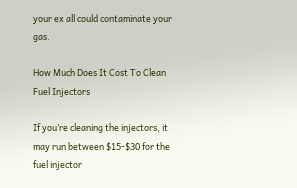your ex all could contaminate your gas.

How Much Does It Cost To Clean Fuel Injectors

If you’re cleaning the injectors, it may run between $15-$30 for the fuel injector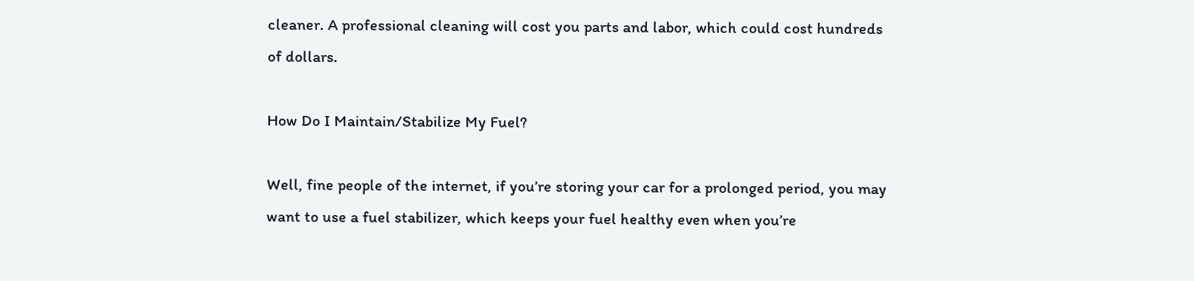cleaner. A professional cleaning will cost you parts and labor, which could cost hundreds of dollars.

How Do I Maintain/Stabilize My Fuel?

Well, fine people of the internet, if you’re storing your car for a prolonged period, you may want to use a fuel stabilizer, which keeps your fuel healthy even when you’re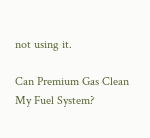not using it.

Can Premium Gas Clean My Fuel System?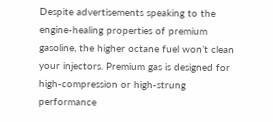Despite advertisements speaking to the engine-healing properties of premium gasoline, the higher octane fuel won’t clean your injectors. Premium gas is designed for high-compression or high-strung performance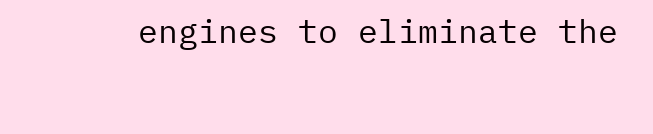engines to eliminate the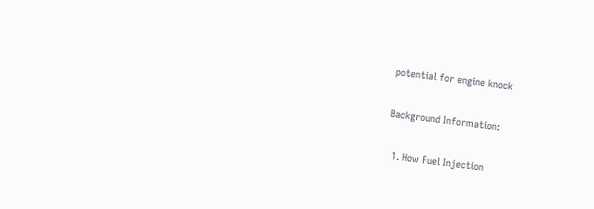potential for engine knock

Background Information:

  1. How Fuel Injection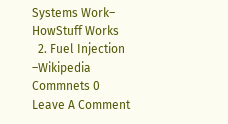Systems Work– HowStuff Works
  2. Fuel Injection –Wikipedia
Commnets 0
Leave A Comment